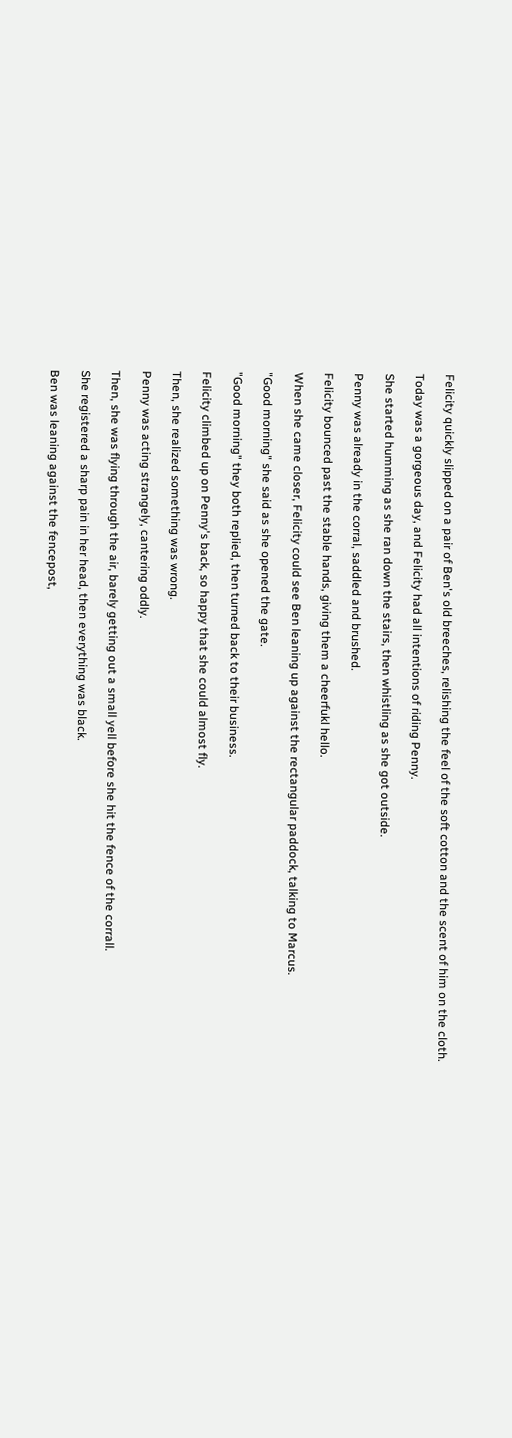Felicity quickly slipped on a pair of Ben's old breeches, relishing the feel of the soft cotton and the scent of him on the cloth.

Today was a gorgeous day, and Felicity had all intentions of riding Penny.

She started humming as she ran down the stairs, then whistling as she got outside.

Penny was already in the corral, saddled and brushed.

Felicity bounced past the stable hands, giving them a cheerfukl hello.

When she came closer, Felicity could see Ben leaning up against the rectangular paddock, talking to Marcus.

"Good morning" she said as she opened the gate.

"Good morning" they both replied, then turned back to their business.

Felicity climbed up on Penny's back, so happy that she could almost fly.

Then, she realized something was wrong.

Penny was acting strangely, cantering oddly.

Then, she was flying through the air, barely getting out a small yell before she hit the fence of the corrall.

She registered a sharp pain in her head, then everything was black.

Ben was leaning against the fencepost,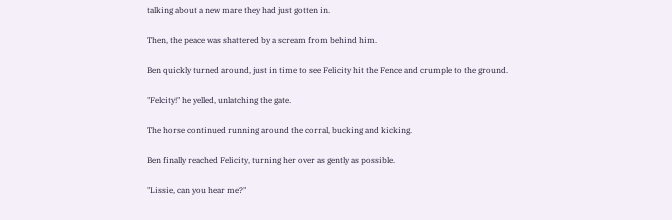talking about a new mare they had just gotten in.

Then, the peace was shattered by a scream from behind him.

Ben quickly turned around, just in time to see Felicity hit the Fence and crumple to the ground.

"Felcity!" he yelled, unlatching the gate.

The horse continued running around the corral, bucking and kicking.

Ben finally reached Felicity, turning her over as gently as possible.

"Lissie, can you hear me?"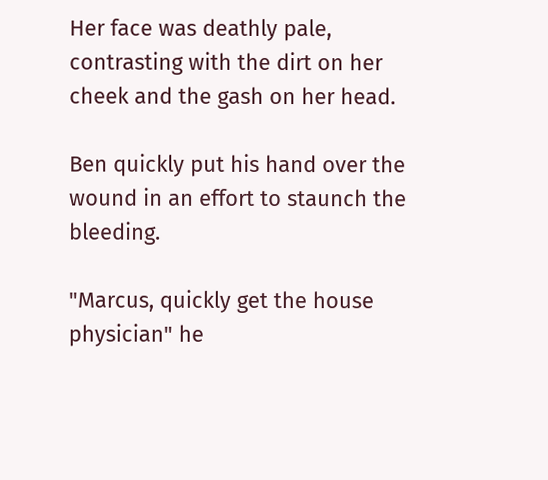Her face was deathly pale, contrasting with the dirt on her cheek and the gash on her head.

Ben quickly put his hand over the wound in an effort to staunch the bleeding.

"Marcus, quickly get the house physician" he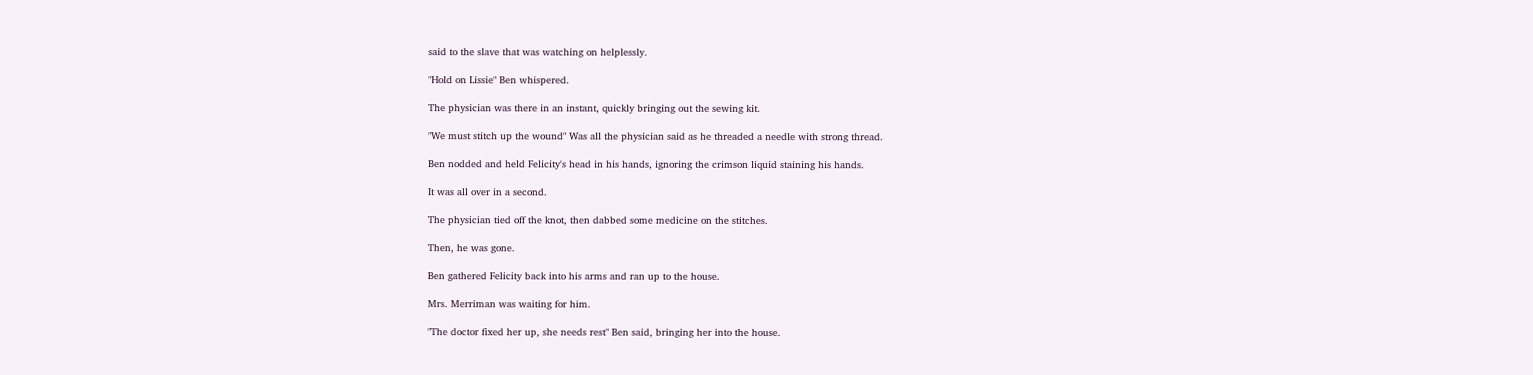said to the slave that was watching on helplessly.

"Hold on Lissie" Ben whispered.

The physician was there in an instant, quickly bringing out the sewing kit.

"We must stitch up the wound" Was all the physician said as he threaded a needle with strong thread.

Ben nodded and held Felicity's head in his hands, ignoring the crimson liquid staining his hands.

It was all over in a second.

The physician tied off the knot, then dabbed some medicine on the stitches.

Then, he was gone.

Ben gathered Felicity back into his arms and ran up to the house.

Mrs. Merriman was waiting for him.

"The doctor fixed her up, she needs rest" Ben said, bringing her into the house.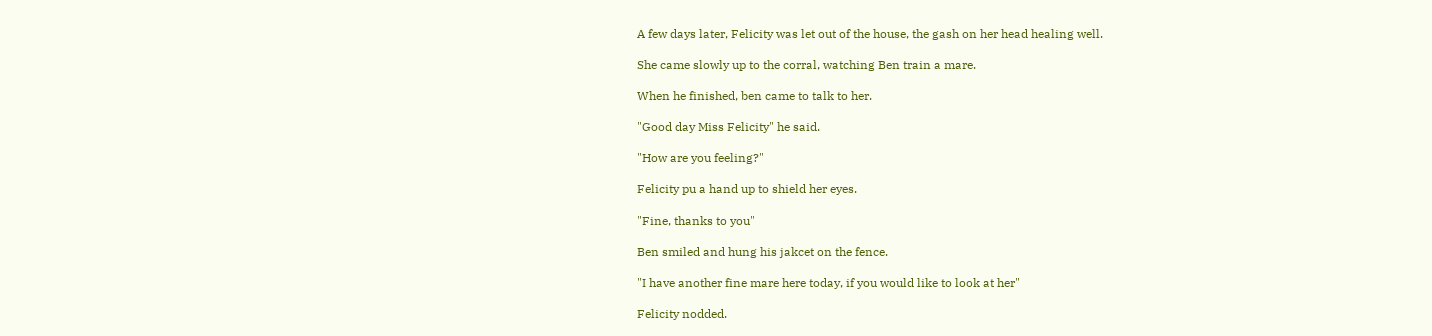A few days later, Felicity was let out of the house, the gash on her head healing well.

She came slowly up to the corral, watching Ben train a mare.

When he finished, ben came to talk to her.

"Good day Miss Felicity" he said.

"How are you feeling?"

Felicity pu a hand up to shield her eyes.

"Fine, thanks to you"

Ben smiled and hung his jakcet on the fence.

"I have another fine mare here today, if you would like to look at her"

Felicity nodded.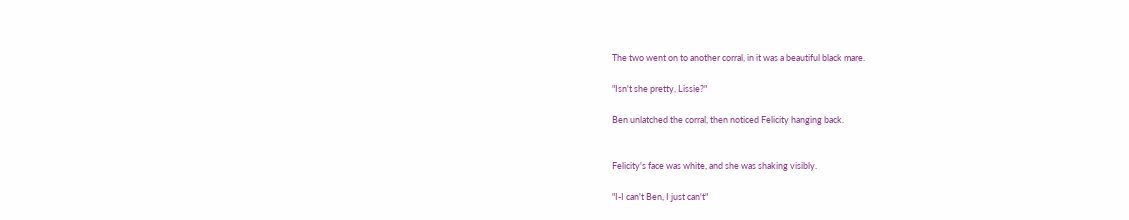The two went on to another corral, in it was a beautiful black mare.

"Isn't she pretty, Lissie?"

Ben unlatched the corral, then noticed Felicity hanging back.


Felicity's face was white, and she was shaking visibly.

"I-I can't Ben, I just can't"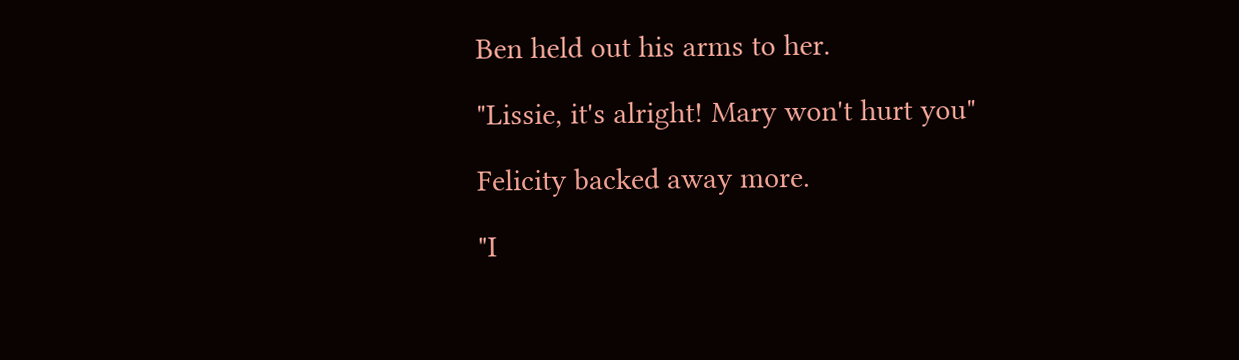Ben held out his arms to her.

"Lissie, it's alright! Mary won't hurt you"

Felicity backed away more.

"I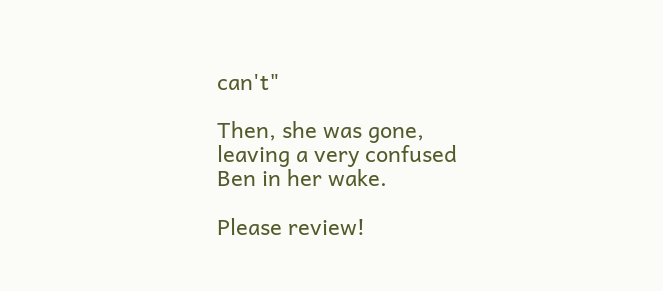can't"

Then, she was gone, leaving a very confused Ben in her wake.

Please review!